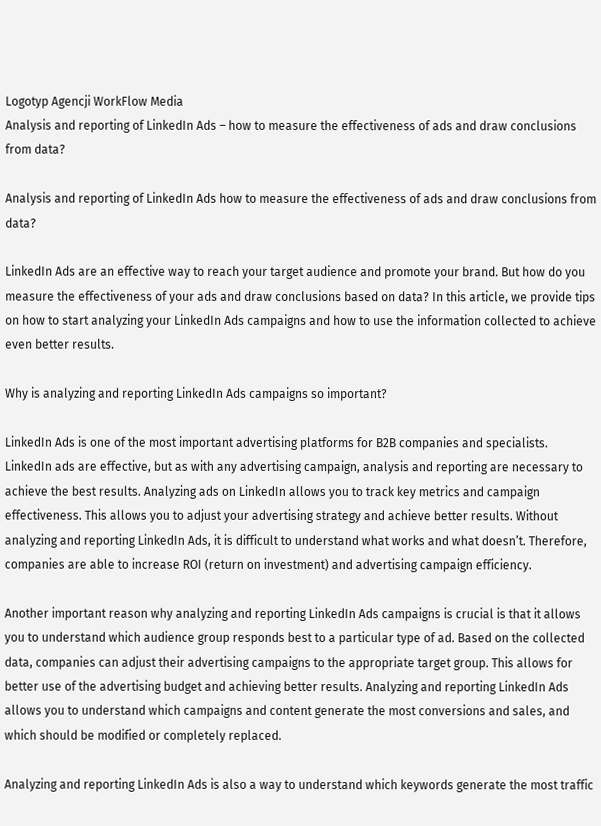Logotyp Agencji WorkFlow Media
Analysis and reporting of LinkedIn Ads – how to measure the effectiveness of ads and draw conclusions from data?

Analysis and reporting of LinkedIn Ads how to measure the effectiveness of ads and draw conclusions from data?

LinkedIn Ads are an effective way to reach your target audience and promote your brand. But how do you measure the effectiveness of your ads and draw conclusions based on data? In this article, we provide tips on how to start analyzing your LinkedIn Ads campaigns and how to use the information collected to achieve even better results.

Why is analyzing and reporting LinkedIn Ads campaigns so important?

LinkedIn Ads is one of the most important advertising platforms for B2B companies and specialists. LinkedIn ads are effective, but as with any advertising campaign, analysis and reporting are necessary to achieve the best results. Analyzing ads on LinkedIn allows you to track key metrics and campaign effectiveness. This allows you to adjust your advertising strategy and achieve better results. Without analyzing and reporting LinkedIn Ads, it is difficult to understand what works and what doesn’t. Therefore, companies are able to increase ROI (return on investment) and advertising campaign efficiency.

Another important reason why analyzing and reporting LinkedIn Ads campaigns is crucial is that it allows you to understand which audience group responds best to a particular type of ad. Based on the collected data, companies can adjust their advertising campaigns to the appropriate target group. This allows for better use of the advertising budget and achieving better results. Analyzing and reporting LinkedIn Ads allows you to understand which campaigns and content generate the most conversions and sales, and which should be modified or completely replaced.

Analyzing and reporting LinkedIn Ads is also a way to understand which keywords generate the most traffic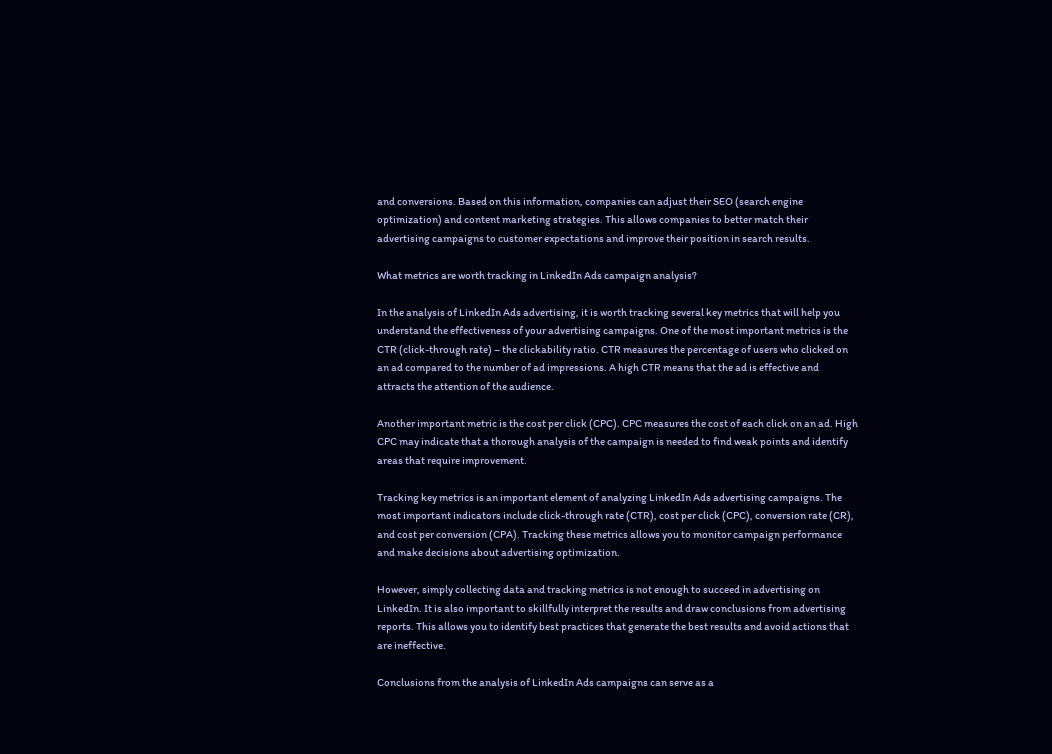and conversions. Based on this information, companies can adjust their SEO (search engine optimization) and content marketing strategies. This allows companies to better match their advertising campaigns to customer expectations and improve their position in search results.

What metrics are worth tracking in LinkedIn Ads campaign analysis?

In the analysis of LinkedIn Ads advertising, it is worth tracking several key metrics that will help you understand the effectiveness of your advertising campaigns. One of the most important metrics is the CTR (click-through rate) – the clickability ratio. CTR measures the percentage of users who clicked on an ad compared to the number of ad impressions. A high CTR means that the ad is effective and attracts the attention of the audience.

Another important metric is the cost per click (CPC). CPC measures the cost of each click on an ad. High CPC may indicate that a thorough analysis of the campaign is needed to find weak points and identify areas that require improvement.

Tracking key metrics is an important element of analyzing LinkedIn Ads advertising campaigns. The most important indicators include click-through rate (CTR), cost per click (CPC), conversion rate (CR), and cost per conversion (CPA). Tracking these metrics allows you to monitor campaign performance and make decisions about advertising optimization.

However, simply collecting data and tracking metrics is not enough to succeed in advertising on LinkedIn. It is also important to skillfully interpret the results and draw conclusions from advertising reports. This allows you to identify best practices that generate the best results and avoid actions that are ineffective.

Conclusions from the analysis of LinkedIn Ads campaigns can serve as a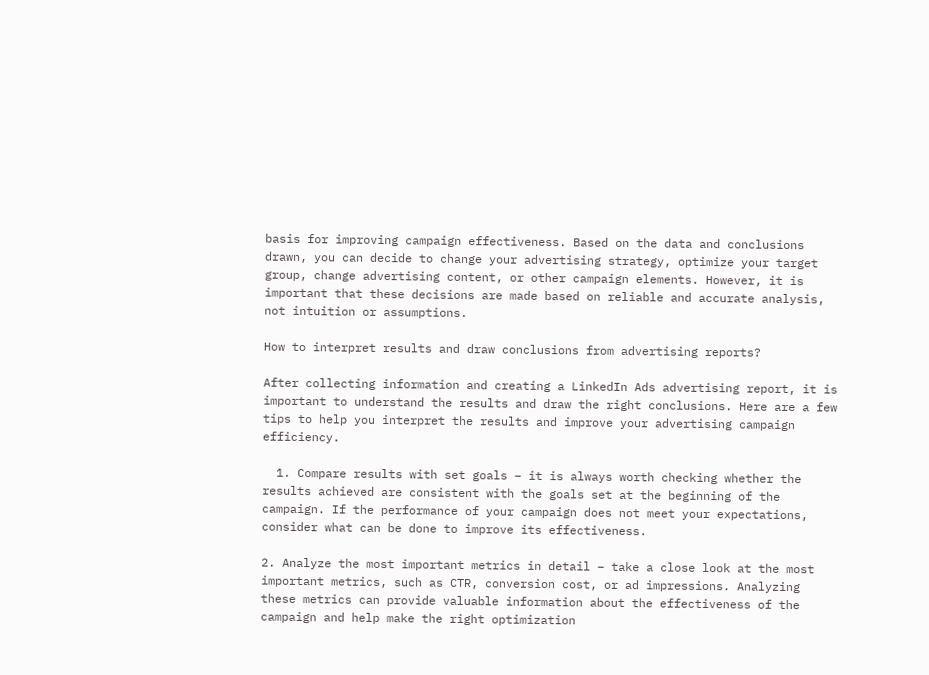basis for improving campaign effectiveness. Based on the data and conclusions drawn, you can decide to change your advertising strategy, optimize your target group, change advertising content, or other campaign elements. However, it is important that these decisions are made based on reliable and accurate analysis, not intuition or assumptions.

How to interpret results and draw conclusions from advertising reports?

After collecting information and creating a LinkedIn Ads advertising report, it is important to understand the results and draw the right conclusions. Here are a few tips to help you interpret the results and improve your advertising campaign efficiency.

  1. Compare results with set goals – it is always worth checking whether the results achieved are consistent with the goals set at the beginning of the campaign. If the performance of your campaign does not meet your expectations, consider what can be done to improve its effectiveness.

2. Analyze the most important metrics in detail – take a close look at the most important metrics, such as CTR, conversion cost, or ad impressions. Analyzing these metrics can provide valuable information about the effectiveness of the campaign and help make the right optimization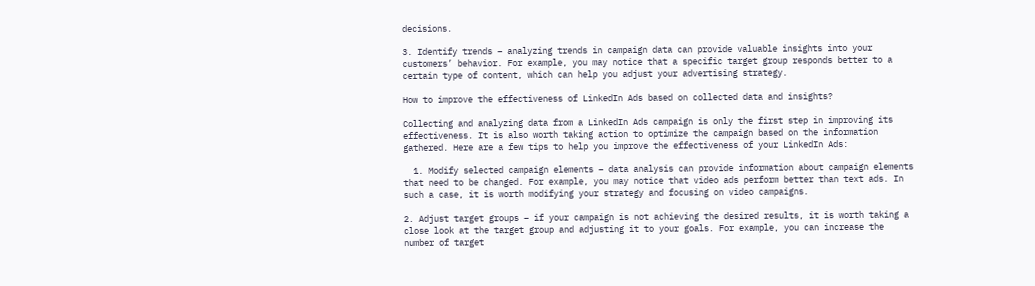decisions.

3. Identify trends – analyzing trends in campaign data can provide valuable insights into your customers’ behavior. For example, you may notice that a specific target group responds better to a certain type of content, which can help you adjust your advertising strategy.

How to improve the effectiveness of LinkedIn Ads based on collected data and insights?

Collecting and analyzing data from a LinkedIn Ads campaign is only the first step in improving its effectiveness. It is also worth taking action to optimize the campaign based on the information gathered. Here are a few tips to help you improve the effectiveness of your LinkedIn Ads:

  1. Modify selected campaign elements – data analysis can provide information about campaign elements that need to be changed. For example, you may notice that video ads perform better than text ads. In such a case, it is worth modifying your strategy and focusing on video campaigns.

2. Adjust target groups – if your campaign is not achieving the desired results, it is worth taking a close look at the target group and adjusting it to your goals. For example, you can increase the number of target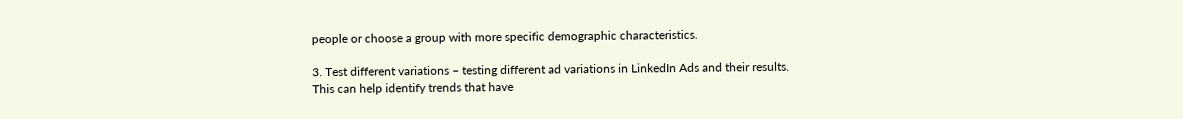people or choose a group with more specific demographic characteristics.

3. Test different variations – testing different ad variations in LinkedIn Ads and their results. This can help identify trends that have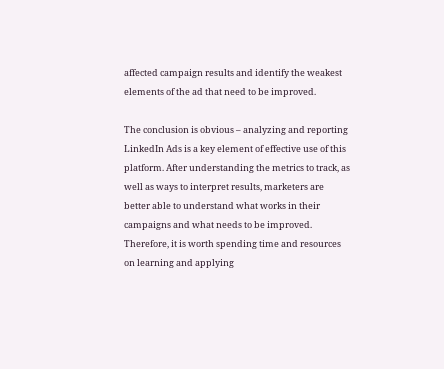affected campaign results and identify the weakest elements of the ad that need to be improved.

The conclusion is obvious – analyzing and reporting LinkedIn Ads is a key element of effective use of this platform. After understanding the metrics to track, as well as ways to interpret results, marketers are better able to understand what works in their campaigns and what needs to be improved. Therefore, it is worth spending time and resources on learning and applying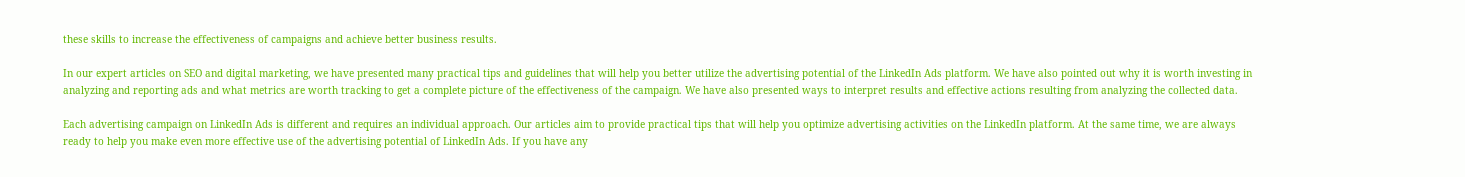these skills to increase the effectiveness of campaigns and achieve better business results.

In our expert articles on SEO and digital marketing, we have presented many practical tips and guidelines that will help you better utilize the advertising potential of the LinkedIn Ads platform. We have also pointed out why it is worth investing in analyzing and reporting ads and what metrics are worth tracking to get a complete picture of the effectiveness of the campaign. We have also presented ways to interpret results and effective actions resulting from analyzing the collected data.

Each advertising campaign on LinkedIn Ads is different and requires an individual approach. Our articles aim to provide practical tips that will help you optimize advertising activities on the LinkedIn platform. At the same time, we are always ready to help you make even more effective use of the advertising potential of LinkedIn Ads. If you have any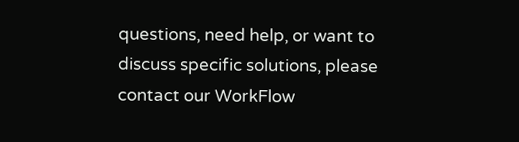questions, need help, or want to discuss specific solutions, please contact our WorkFlow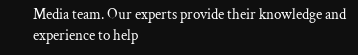Media team. Our experts provide their knowledge and experience to help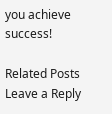you achieve success!

Related Posts
Leave a Reply